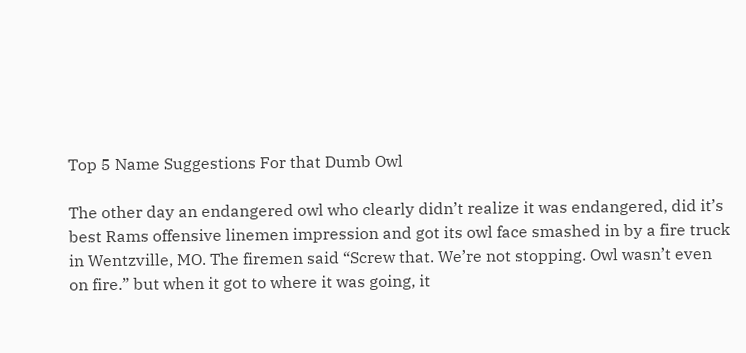Top 5 Name Suggestions For that Dumb Owl

The other day an endangered owl who clearly didn’t realize it was endangered, did it’s best Rams offensive linemen impression and got its owl face smashed in by a fire truck in Wentzville, MO. The firemen said “Screw that. We’re not stopping. Owl wasn’t even on fire.” but when it got to where it was going, it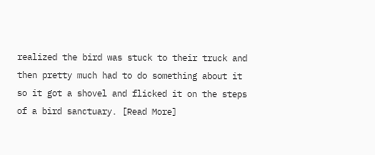realized the bird was stuck to their truck and then pretty much had to do something about it so it got a shovel and flicked it on the steps of a bird sanctuary. [Read More]